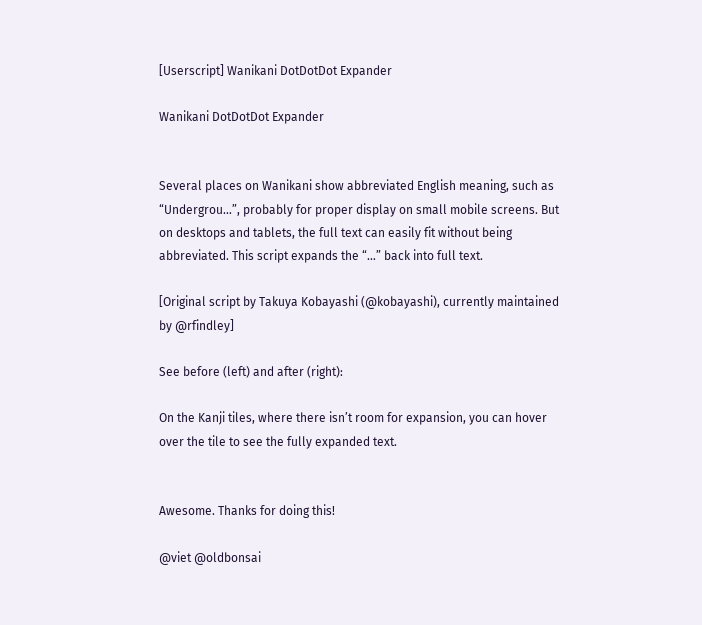[Userscript] Wanikani DotDotDot Expander

Wanikani DotDotDot Expander


Several places on Wanikani show abbreviated English meaning, such as “Undergrou…”, probably for proper display on small mobile screens. But on desktops and tablets, the full text can easily fit without being abbreviated. This script expands the “…” back into full text.

[Original script by Takuya Kobayashi (@kobayashi), currently maintained by @rfindley]

See before (left) and after (right):

On the Kanji tiles, where there isn’t room for expansion, you can hover over the tile to see the fully expanded text.


Awesome. Thanks for doing this!

@viet @oldbonsai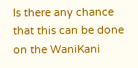Is there any chance that this can be done on the WaniKani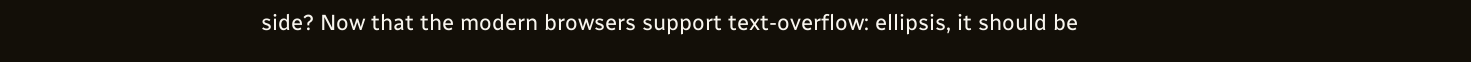side? Now that the modern browsers support text-overflow: ellipsis, it should be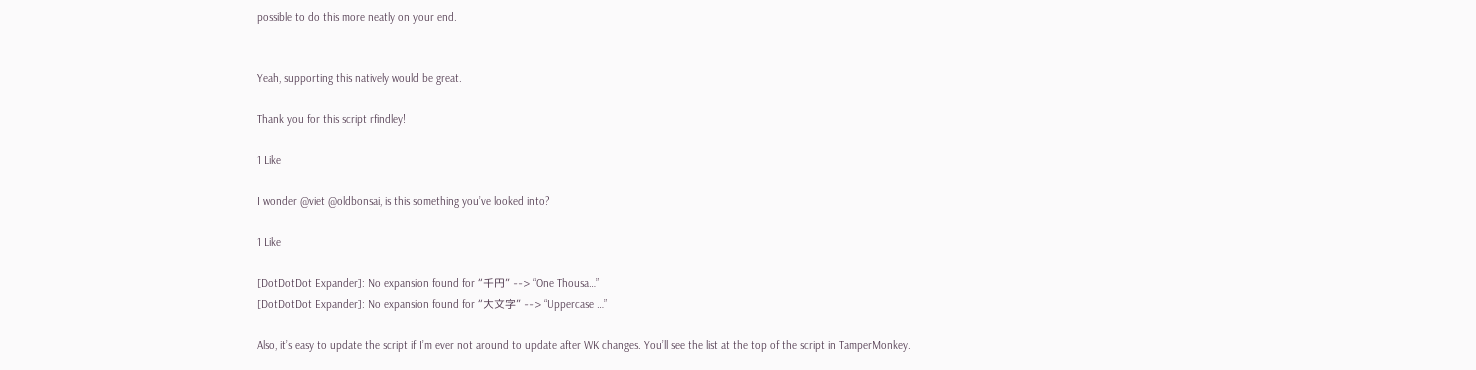possible to do this more neatly on your end.


Yeah, supporting this natively would be great.

Thank you for this script rfindley!

1 Like

I wonder @viet @oldbonsai, is this something you’ve looked into?

1 Like

[DotDotDot Expander]: No expansion found for “千円” --> “One Thousa…”
[DotDotDot Expander]: No expansion found for “大文字” --> “Uppercase …”

Also, it’s easy to update the script if I’m ever not around to update after WK changes. You’ll see the list at the top of the script in TamperMonkey.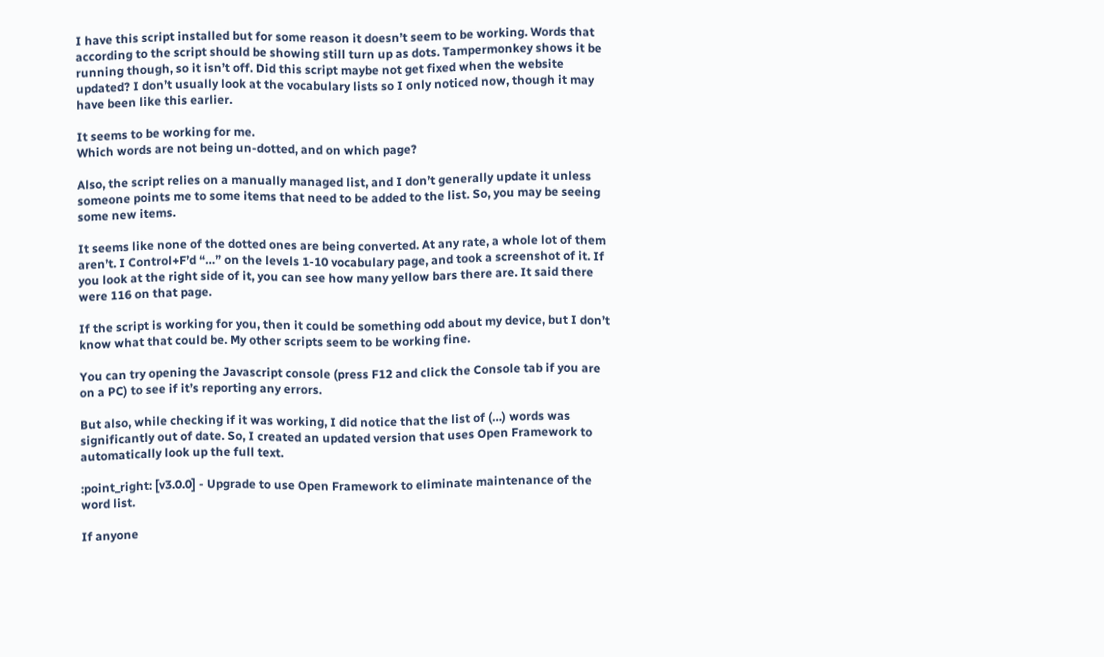I have this script installed but for some reason it doesn’t seem to be working. Words that according to the script should be showing still turn up as dots. Tampermonkey shows it be running though, so it isn’t off. Did this script maybe not get fixed when the website updated? I don’t usually look at the vocabulary lists so I only noticed now, though it may have been like this earlier.

It seems to be working for me.
Which words are not being un-dotted, and on which page?

Also, the script relies on a manually managed list, and I don’t generally update it unless someone points me to some items that need to be added to the list. So, you may be seeing some new items.

It seems like none of the dotted ones are being converted. At any rate, a whole lot of them aren’t. I Control+F’d “…” on the levels 1-10 vocabulary page, and took a screenshot of it. If you look at the right side of it, you can see how many yellow bars there are. It said there were 116 on that page.

If the script is working for you, then it could be something odd about my device, but I don’t know what that could be. My other scripts seem to be working fine.

You can try opening the Javascript console (press F12 and click the Console tab if you are on a PC) to see if it’s reporting any errors.

But also, while checking if it was working, I did notice that the list of (…) words was significantly out of date. So, I created an updated version that uses Open Framework to automatically look up the full text.

:point_right: [v3.0.0] - Upgrade to use Open Framework to eliminate maintenance of the word list.

If anyone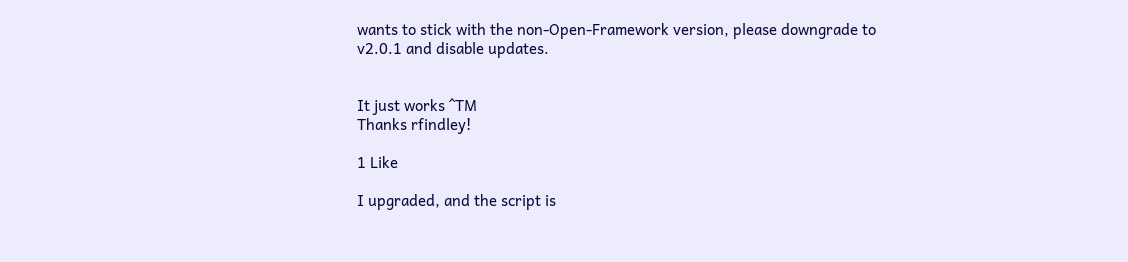wants to stick with the non-Open-Framework version, please downgrade to v2.0.1 and disable updates.


It just works ^TM
Thanks rfindley!

1 Like

I upgraded, and the script is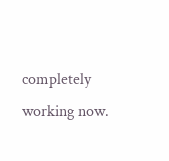completely working now.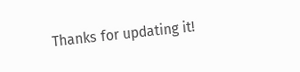Thanks for updating it!